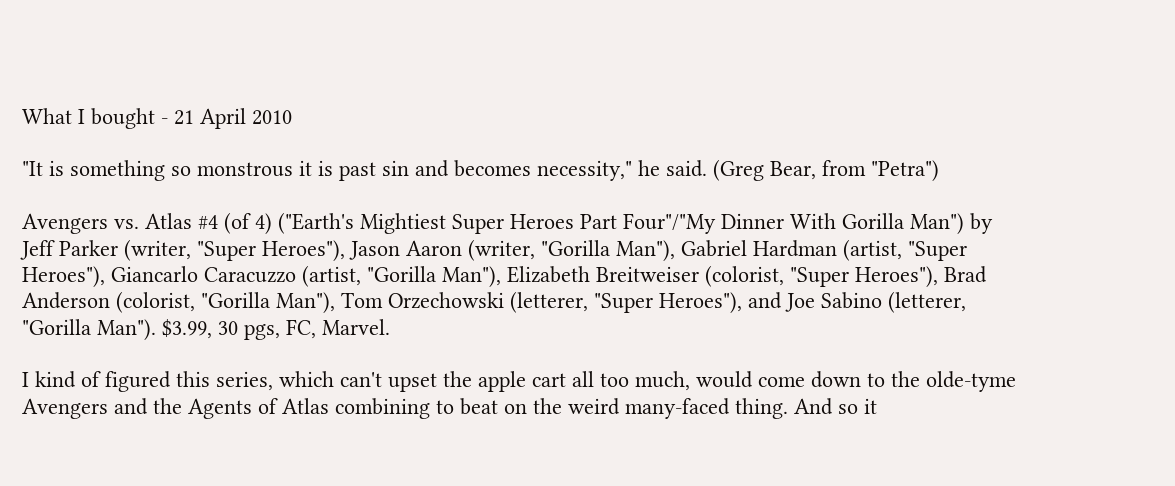What I bought - 21 April 2010

"It is something so monstrous it is past sin and becomes necessity," he said. (Greg Bear, from "Petra")

Avengers vs. Atlas #4 (of 4) ("Earth's Mightiest Super Heroes Part Four"/"My Dinner With Gorilla Man") by Jeff Parker (writer, "Super Heroes"), Jason Aaron (writer, "Gorilla Man"), Gabriel Hardman (artist, "Super Heroes"), Giancarlo Caracuzzo (artist, "Gorilla Man"), Elizabeth Breitweiser (colorist, "Super Heroes"), Brad Anderson (colorist, "Gorilla Man"), Tom Orzechowski (letterer, "Super Heroes"), and Joe Sabino (letterer, "Gorilla Man"). $3.99, 30 pgs, FC, Marvel.

I kind of figured this series, which can't upset the apple cart all too much, would come down to the olde-tyme Avengers and the Agents of Atlas combining to beat on the weird many-faced thing. And so it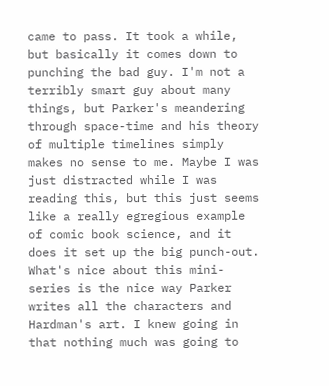came to pass. It took a while, but basically it comes down to punching the bad guy. I'm not a terribly smart guy about many things, but Parker's meandering through space-time and his theory of multiple timelines simply makes no sense to me. Maybe I was just distracted while I was reading this, but this just seems like a really egregious example of comic book science, and it does it set up the big punch-out. What's nice about this mini-series is the nice way Parker writes all the characters and Hardman's art. I knew going in that nothing much was going to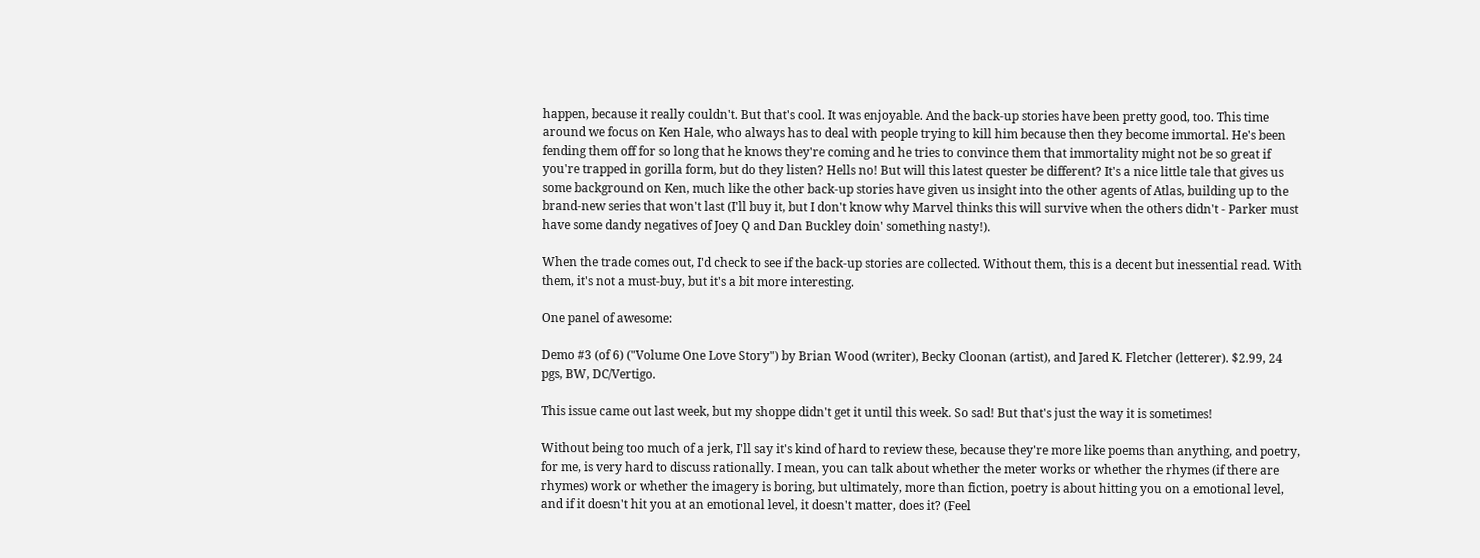happen, because it really couldn't. But that's cool. It was enjoyable. And the back-up stories have been pretty good, too. This time around we focus on Ken Hale, who always has to deal with people trying to kill him because then they become immortal. He's been fending them off for so long that he knows they're coming and he tries to convince them that immortality might not be so great if you're trapped in gorilla form, but do they listen? Hells no! But will this latest quester be different? It's a nice little tale that gives us some background on Ken, much like the other back-up stories have given us insight into the other agents of Atlas, building up to the brand-new series that won't last (I'll buy it, but I don't know why Marvel thinks this will survive when the others didn't - Parker must have some dandy negatives of Joey Q and Dan Buckley doin' something nasty!).

When the trade comes out, I'd check to see if the back-up stories are collected. Without them, this is a decent but inessential read. With them, it's not a must-buy, but it's a bit more interesting.

One panel of awesome:

Demo #3 (of 6) ("Volume One Love Story") by Brian Wood (writer), Becky Cloonan (artist), and Jared K. Fletcher (letterer). $2.99, 24 pgs, BW, DC/Vertigo.

This issue came out last week, but my shoppe didn't get it until this week. So sad! But that's just the way it is sometimes!

Without being too much of a jerk, I'll say it's kind of hard to review these, because they're more like poems than anything, and poetry, for me, is very hard to discuss rationally. I mean, you can talk about whether the meter works or whether the rhymes (if there are rhymes) work or whether the imagery is boring, but ultimately, more than fiction, poetry is about hitting you on a emotional level, and if it doesn't hit you at an emotional level, it doesn't matter, does it? (Feel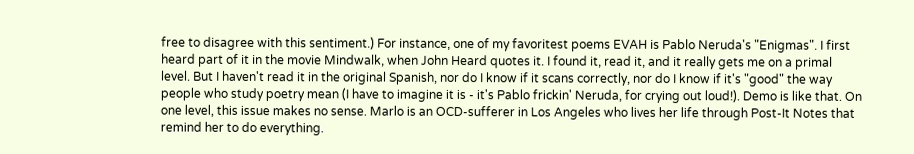free to disagree with this sentiment.) For instance, one of my favoritest poems EVAH is Pablo Neruda's "Enigmas". I first heard part of it in the movie Mindwalk, when John Heard quotes it. I found it, read it, and it really gets me on a primal level. But I haven't read it in the original Spanish, nor do I know if it scans correctly, nor do I know if it's "good" the way people who study poetry mean (I have to imagine it is - it's Pablo frickin' Neruda, for crying out loud!). Demo is like that. On one level, this issue makes no sense. Marlo is an OCD-sufferer in Los Angeles who lives her life through Post-It Notes that remind her to do everything.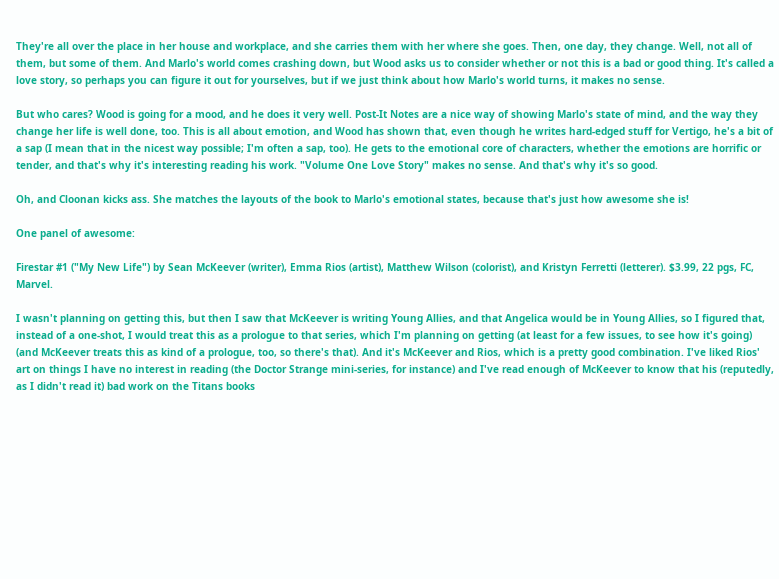They're all over the place in her house and workplace, and she carries them with her where she goes. Then, one day, they change. Well, not all of them, but some of them. And Marlo's world comes crashing down, but Wood asks us to consider whether or not this is a bad or good thing. It's called a love story, so perhaps you can figure it out for yourselves, but if we just think about how Marlo's world turns, it makes no sense.

But who cares? Wood is going for a mood, and he does it very well. Post-It Notes are a nice way of showing Marlo's state of mind, and the way they change her life is well done, too. This is all about emotion, and Wood has shown that, even though he writes hard-edged stuff for Vertigo, he's a bit of a sap (I mean that in the nicest way possible; I'm often a sap, too). He gets to the emotional core of characters, whether the emotions are horrific or tender, and that's why it's interesting reading his work. "Volume One Love Story" makes no sense. And that's why it's so good.

Oh, and Cloonan kicks ass. She matches the layouts of the book to Marlo's emotional states, because that's just how awesome she is!

One panel of awesome:

Firestar #1 ("My New Life") by Sean McKeever (writer), Emma Rios (artist), Matthew Wilson (colorist), and Kristyn Ferretti (letterer). $3.99, 22 pgs, FC, Marvel.

I wasn't planning on getting this, but then I saw that McKeever is writing Young Allies, and that Angelica would be in Young Allies, so I figured that, instead of a one-shot, I would treat this as a prologue to that series, which I'm planning on getting (at least for a few issues, to see how it's going) (and McKeever treats this as kind of a prologue, too, so there's that). And it's McKeever and Rios, which is a pretty good combination. I've liked Rios' art on things I have no interest in reading (the Doctor Strange mini-series, for instance) and I've read enough of McKeever to know that his (reputedly, as I didn't read it) bad work on the Titans books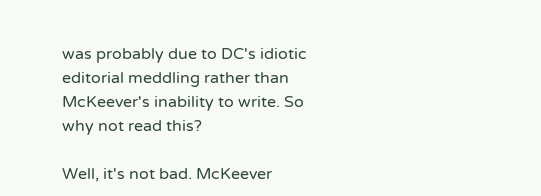was probably due to DC's idiotic editorial meddling rather than McKeever's inability to write. So why not read this?

Well, it's not bad. McKeever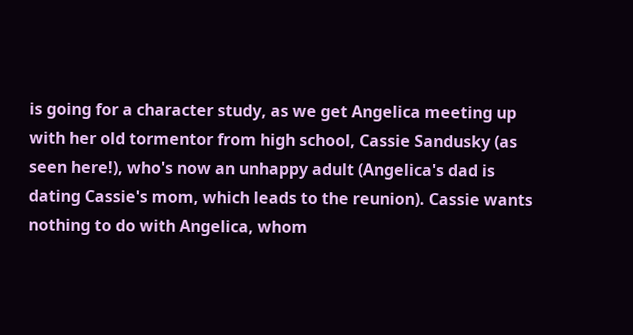is going for a character study, as we get Angelica meeting up with her old tormentor from high school, Cassie Sandusky (as seen here!), who's now an unhappy adult (Angelica's dad is dating Cassie's mom, which leads to the reunion). Cassie wants nothing to do with Angelica, whom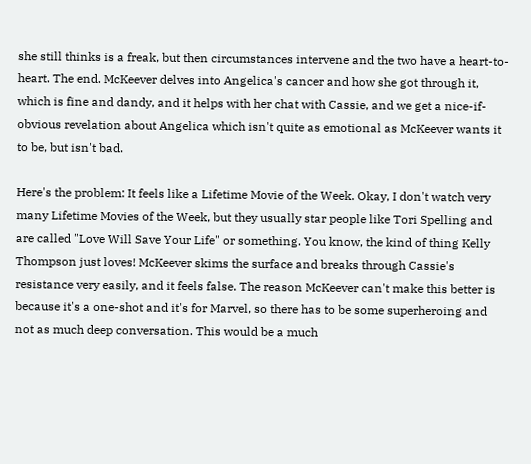she still thinks is a freak, but then circumstances intervene and the two have a heart-to-heart. The end. McKeever delves into Angelica's cancer and how she got through it, which is fine and dandy, and it helps with her chat with Cassie, and we get a nice-if-obvious revelation about Angelica which isn't quite as emotional as McKeever wants it to be, but isn't bad.

Here's the problem: It feels like a Lifetime Movie of the Week. Okay, I don't watch very many Lifetime Movies of the Week, but they usually star people like Tori Spelling and are called "Love Will Save Your Life" or something. You know, the kind of thing Kelly Thompson just loves! McKeever skims the surface and breaks through Cassie's resistance very easily, and it feels false. The reason McKeever can't make this better is because it's a one-shot and it's for Marvel, so there has to be some superheroing and not as much deep conversation. This would be a much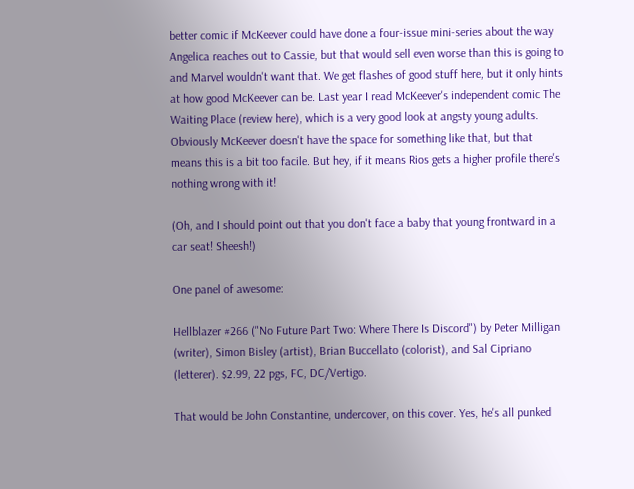better comic if McKeever could have done a four-issue mini-series about the way Angelica reaches out to Cassie, but that would sell even worse than this is going to and Marvel wouldn't want that. We get flashes of good stuff here, but it only hints at how good McKeever can be. Last year I read McKeever's independent comic The Waiting Place (review here), which is a very good look at angsty young adults. Obviously McKeever doesn't have the space for something like that, but that means this is a bit too facile. But hey, if it means Rios gets a higher profile there's nothing wrong with it!

(Oh, and I should point out that you don't face a baby that young frontward in a car seat! Sheesh!)

One panel of awesome:

Hellblazer #266 ("No Future Part Two: Where There Is Discord") by Peter Milligan (writer), Simon Bisley (artist), Brian Buccellato (colorist), and Sal Cipriano (letterer). $2.99, 22 pgs, FC, DC/Vertigo.

That would be John Constantine, undercover, on this cover. Yes, he's all punked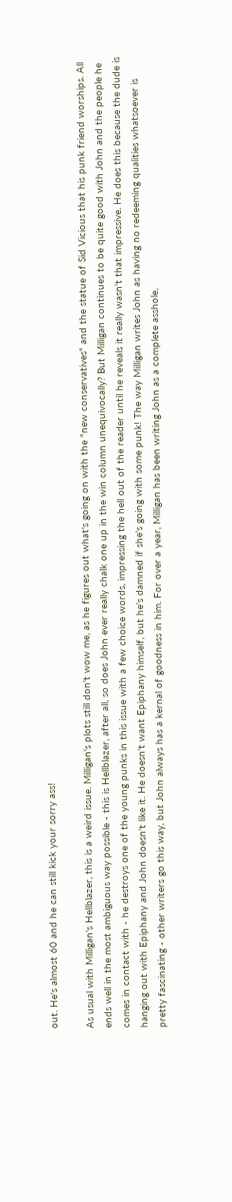out. He's almost 60 and he can still kick your sorry ass!

As usual with Milligan's Hellblazer, this is a weird issue. Milligan's plots still don't wow me, as he figures out what's going on with the "new conservatives" and the statue of Sid Vicious that his punk friend worships. All ends well in the most ambiguous way possible - this is Hellblazer, after all, so does John ever really chalk one up in the win column unequivocally? But Milligan continues to be quite good with John and the people he comes in contact with - he destroys one of the young punks in this issue with a few choice words, impressing the hell out of the reader until he reveals it really wasn't that impressive. He does this because the dude is hanging out with Epiphany and John doesn't like it. He doesn't want Epiphany himself, but he's damned if she's going with some punk! The way Milligan writes John as having no redeeming qualities whatsoever is pretty fascinating - other writers go this way, but John always has a kernal of goodness in him. For over a year, Milligan has been writing John as a complete asshole,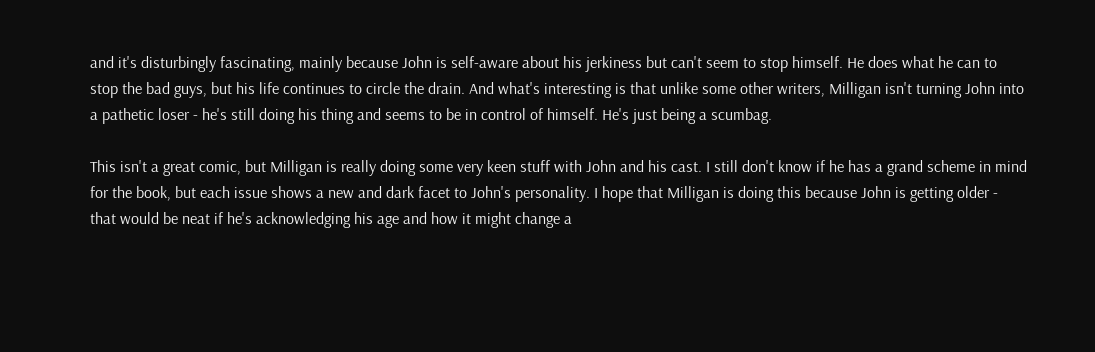and it's disturbingly fascinating, mainly because John is self-aware about his jerkiness but can't seem to stop himself. He does what he can to stop the bad guys, but his life continues to circle the drain. And what's interesting is that unlike some other writers, Milligan isn't turning John into a pathetic loser - he's still doing his thing and seems to be in control of himself. He's just being a scumbag.

This isn't a great comic, but Milligan is really doing some very keen stuff with John and his cast. I still don't know if he has a grand scheme in mind for the book, but each issue shows a new and dark facet to John's personality. I hope that Milligan is doing this because John is getting older - that would be neat if he's acknowledging his age and how it might change a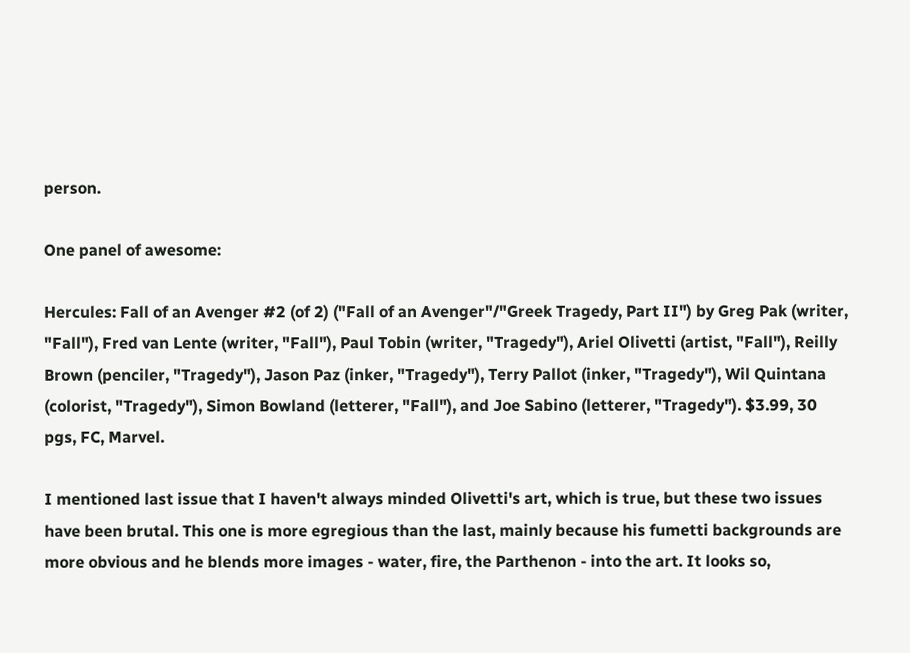person.

One panel of awesome:

Hercules: Fall of an Avenger #2 (of 2) ("Fall of an Avenger"/"Greek Tragedy, Part II") by Greg Pak (writer, "Fall"), Fred van Lente (writer, "Fall"), Paul Tobin (writer, "Tragedy"), Ariel Olivetti (artist, "Fall"), Reilly Brown (penciler, "Tragedy"), Jason Paz (inker, "Tragedy"), Terry Pallot (inker, "Tragedy"), Wil Quintana (colorist, "Tragedy"), Simon Bowland (letterer, "Fall"), and Joe Sabino (letterer, "Tragedy"). $3.99, 30 pgs, FC, Marvel.

I mentioned last issue that I haven't always minded Olivetti's art, which is true, but these two issues have been brutal. This one is more egregious than the last, mainly because his fumetti backgrounds are more obvious and he blends more images - water, fire, the Parthenon - into the art. It looks so,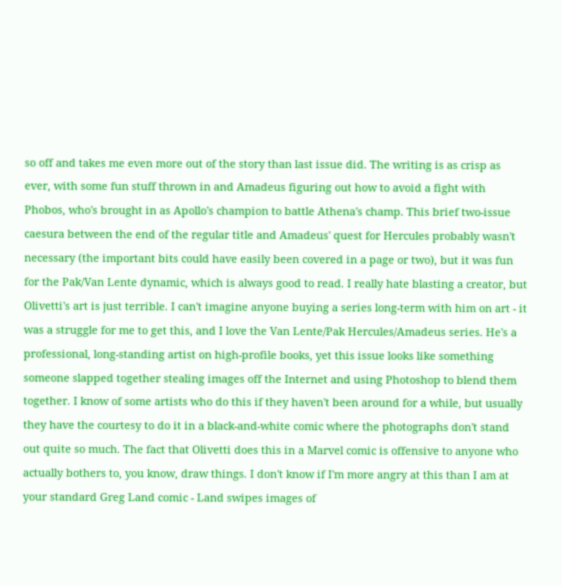so off and takes me even more out of the story than last issue did. The writing is as crisp as ever, with some fun stuff thrown in and Amadeus figuring out how to avoid a fight with Phobos, who's brought in as Apollo's champion to battle Athena's champ. This brief two-issue caesura between the end of the regular title and Amadeus' quest for Hercules probably wasn't necessary (the important bits could have easily been covered in a page or two), but it was fun for the Pak/Van Lente dynamic, which is always good to read. I really hate blasting a creator, but Olivetti's art is just terrible. I can't imagine anyone buying a series long-term with him on art - it was a struggle for me to get this, and I love the Van Lente/Pak Hercules/Amadeus series. He's a professional, long-standing artist on high-profile books, yet this issue looks like something someone slapped together stealing images off the Internet and using Photoshop to blend them together. I know of some artists who do this if they haven't been around for a while, but usually they have the courtesy to do it in a black-and-white comic where the photographs don't stand out quite so much. The fact that Olivetti does this in a Marvel comic is offensive to anyone who actually bothers to, you know, draw things. I don't know if I'm more angry at this than I am at your standard Greg Land comic - Land swipes images of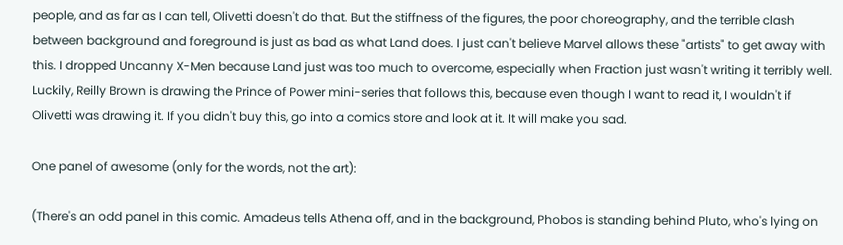people, and as far as I can tell, Olivetti doesn't do that. But the stiffness of the figures, the poor choreography, and the terrible clash between background and foreground is just as bad as what Land does. I just can't believe Marvel allows these "artists" to get away with this. I dropped Uncanny X-Men because Land just was too much to overcome, especially when Fraction just wasn't writing it terribly well. Luckily, Reilly Brown is drawing the Prince of Power mini-series that follows this, because even though I want to read it, I wouldn't if Olivetti was drawing it. If you didn't buy this, go into a comics store and look at it. It will make you sad.

One panel of awesome (only for the words, not the art):

(There's an odd panel in this comic. Amadeus tells Athena off, and in the background, Phobos is standing behind Pluto, who's lying on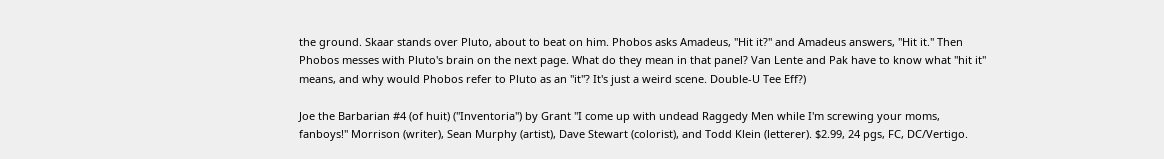the ground. Skaar stands over Pluto, about to beat on him. Phobos asks Amadeus, "Hit it?" and Amadeus answers, "Hit it." Then Phobos messes with Pluto's brain on the next page. What do they mean in that panel? Van Lente and Pak have to know what "hit it" means, and why would Phobos refer to Pluto as an "it"? It's just a weird scene. Double-U Tee Eff?)

Joe the Barbarian #4 (of huit) ("Inventoria") by Grant "I come up with undead Raggedy Men while I'm screwing your moms, fanboys!" Morrison (writer), Sean Murphy (artist), Dave Stewart (colorist), and Todd Klein (letterer). $2.99, 24 pgs, FC, DC/Vertigo.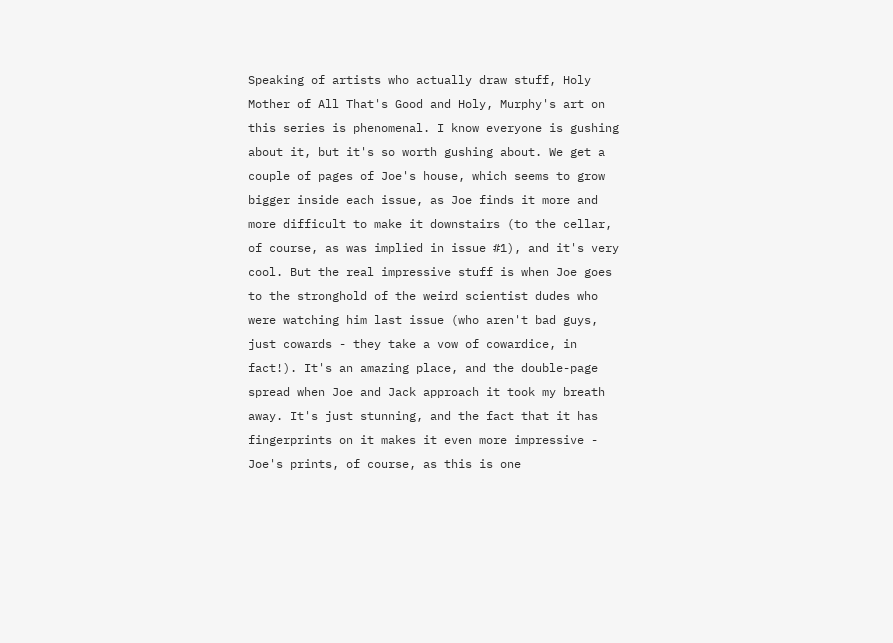Speaking of artists who actually draw stuff, Holy Mother of All That's Good and Holy, Murphy's art on this series is phenomenal. I know everyone is gushing about it, but it's so worth gushing about. We get a couple of pages of Joe's house, which seems to grow bigger inside each issue, as Joe finds it more and more difficult to make it downstairs (to the cellar, of course, as was implied in issue #1), and it's very cool. But the real impressive stuff is when Joe goes to the stronghold of the weird scientist dudes who were watching him last issue (who aren't bad guys, just cowards - they take a vow of cowardice, in fact!). It's an amazing place, and the double-page spread when Joe and Jack approach it took my breath away. It's just stunning, and the fact that it has fingerprints on it makes it even more impressive - Joe's prints, of course, as this is one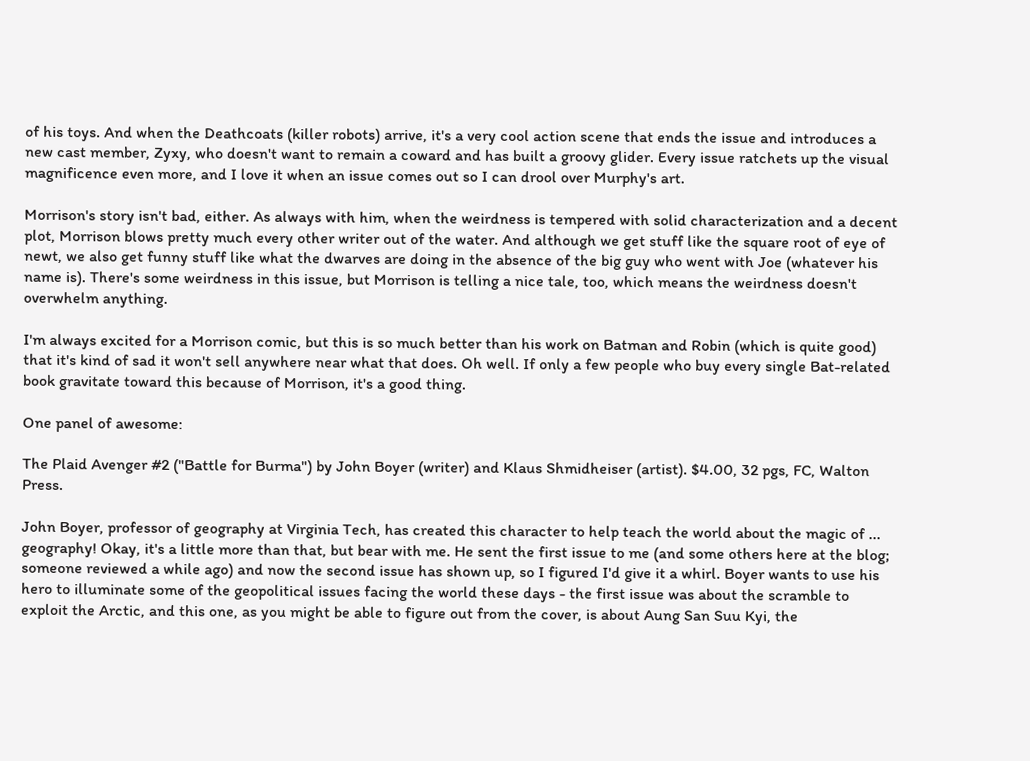of his toys. And when the Deathcoats (killer robots) arrive, it's a very cool action scene that ends the issue and introduces a new cast member, Zyxy, who doesn't want to remain a coward and has built a groovy glider. Every issue ratchets up the visual magnificence even more, and I love it when an issue comes out so I can drool over Murphy's art.

Morrison's story isn't bad, either. As always with him, when the weirdness is tempered with solid characterization and a decent plot, Morrison blows pretty much every other writer out of the water. And although we get stuff like the square root of eye of newt, we also get funny stuff like what the dwarves are doing in the absence of the big guy who went with Joe (whatever his name is). There's some weirdness in this issue, but Morrison is telling a nice tale, too, which means the weirdness doesn't overwhelm anything.

I'm always excited for a Morrison comic, but this is so much better than his work on Batman and Robin (which is quite good) that it's kind of sad it won't sell anywhere near what that does. Oh well. If only a few people who buy every single Bat-related book gravitate toward this because of Morrison, it's a good thing.

One panel of awesome:

The Plaid Avenger #2 ("Battle for Burma") by John Boyer (writer) and Klaus Shmidheiser (artist). $4.00, 32 pgs, FC, Walton Press.

John Boyer, professor of geography at Virginia Tech, has created this character to help teach the world about the magic of ... geography! Okay, it's a little more than that, but bear with me. He sent the first issue to me (and some others here at the blog; someone reviewed a while ago) and now the second issue has shown up, so I figured I'd give it a whirl. Boyer wants to use his hero to illuminate some of the geopolitical issues facing the world these days - the first issue was about the scramble to exploit the Arctic, and this one, as you might be able to figure out from the cover, is about Aung San Suu Kyi, the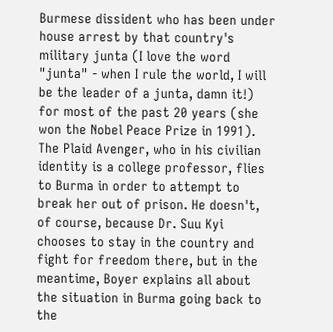Burmese dissident who has been under house arrest by that country's military junta (I love the word "junta" - when I rule the world, I will be the leader of a junta, damn it!) for most of the past 20 years (she won the Nobel Peace Prize in 1991). The Plaid Avenger, who in his civilian identity is a college professor, flies to Burma in order to attempt to break her out of prison. He doesn't, of course, because Dr. Suu Kyi chooses to stay in the country and fight for freedom there, but in the meantime, Boyer explains all about the situation in Burma going back to the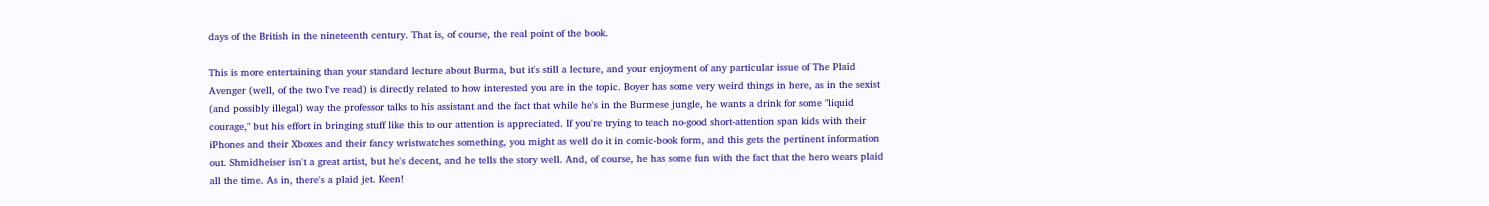days of the British in the nineteenth century. That is, of course, the real point of the book.

This is more entertaining than your standard lecture about Burma, but it's still a lecture, and your enjoyment of any particular issue of The Plaid Avenger (well, of the two I've read) is directly related to how interested you are in the topic. Boyer has some very weird things in here, as in the sexist (and possibly illegal) way the professor talks to his assistant and the fact that while he's in the Burmese jungle, he wants a drink for some "liquid courage," but his effort in bringing stuff like this to our attention is appreciated. If you're trying to teach no-good short-attention span kids with their iPhones and their Xboxes and their fancy wristwatches something, you might as well do it in comic-book form, and this gets the pertinent information out. Shmidheiser isn't a great artist, but he's decent, and he tells the story well. And, of course, he has some fun with the fact that the hero wears plaid all the time. As in, there's a plaid jet. Keen!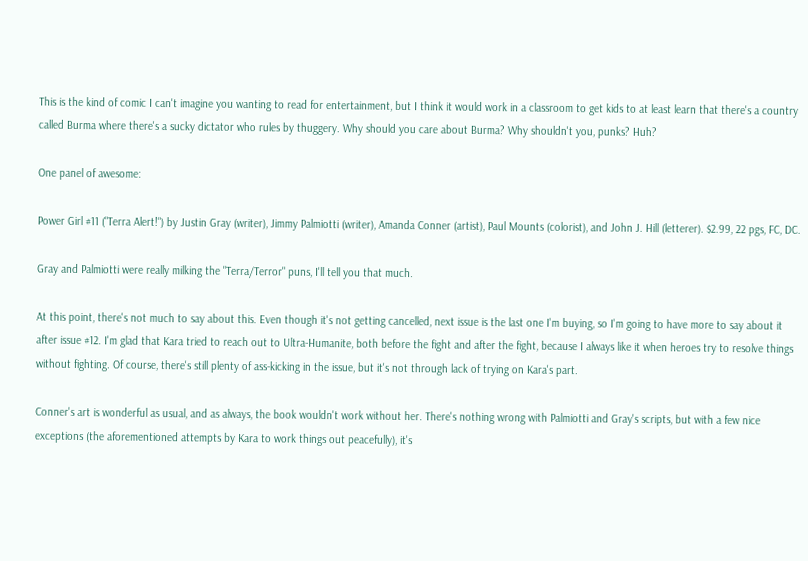This is the kind of comic I can't imagine you wanting to read for entertainment, but I think it would work in a classroom to get kids to at least learn that there's a country called Burma where there's a sucky dictator who rules by thuggery. Why should you care about Burma? Why shouldn't you, punks? Huh?

One panel of awesome:

Power Girl #11 ("Terra Alert!") by Justin Gray (writer), Jimmy Palmiotti (writer), Amanda Conner (artist), Paul Mounts (colorist), and John J. Hill (letterer). $2.99, 22 pgs, FC, DC.

Gray and Palmiotti were really milking the "Terra/Terror" puns, I'll tell you that much.

At this point, there's not much to say about this. Even though it's not getting cancelled, next issue is the last one I'm buying, so I'm going to have more to say about it after issue #12. I'm glad that Kara tried to reach out to Ultra-Humanite, both before the fight and after the fight, because I always like it when heroes try to resolve things without fighting. Of course, there's still plenty of ass-kicking in the issue, but it's not through lack of trying on Kara's part.

Conner's art is wonderful as usual, and as always, the book wouldn't work without her. There's nothing wrong with Palmiotti and Gray's scripts, but with a few nice exceptions (the aforementioned attempts by Kara to work things out peacefully), it's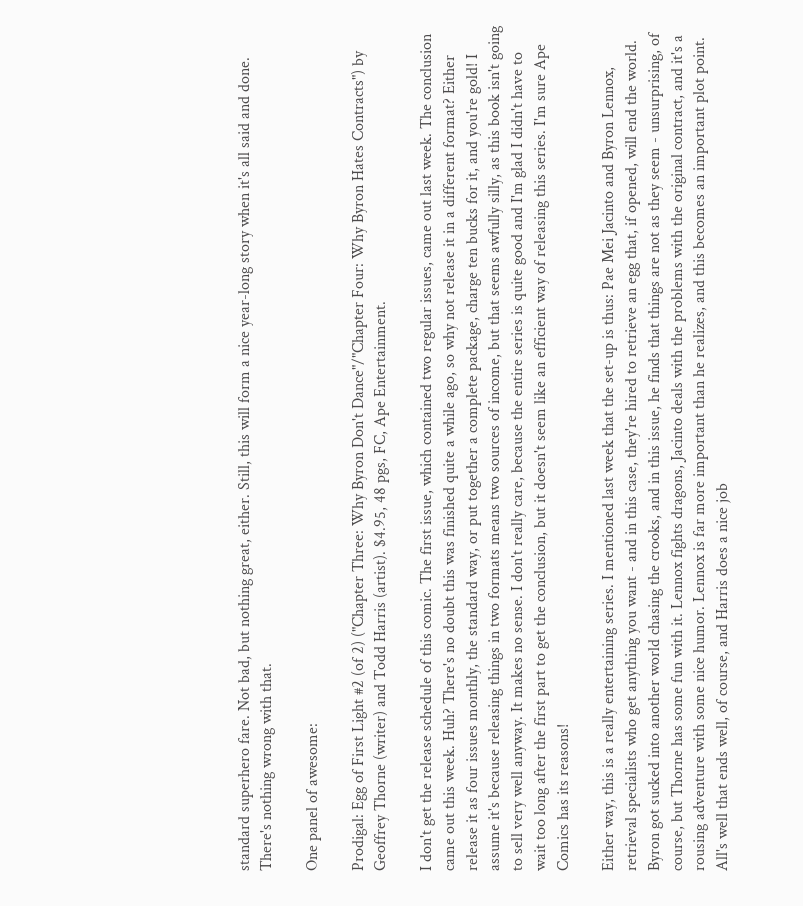standard superhero fare. Not bad, but nothing great, either. Still, this will form a nice year-long story when it's all said and done. There's nothing wrong with that.

One panel of awesome:

Prodigal: Egg of First Light #2 (of 2) ("Chapter Three: Why Byron Don't Dance"/"Chapter Four: Why Byron Hates Contracts") by Geoffrey Thorne (writer) and Todd Harris (artist). $4.95, 48 pgs, FC, Ape Entertainment.

I don't get the release schedule of this comic. The first issue, which contained two regular issues, came out last week. The conclusion came out this week. Huh? There's no doubt this was finished quite a while ago, so why not release it in a different format? Either release it as four issues monthly, the standard way, or put together a complete package, charge ten bucks for it, and you're gold! I assume it's because releasing things in two formats means two sources of income, but that seems awfully silly, as this book isn't going to sell very well anyway. It makes no sense. I don't really care, because the entire series is quite good and I'm glad I didn't have to wait too long after the first part to get the conclusion, but it doesn't seem like an efficient way of releasing this series. I'm sure Ape Comics has its reasons!

Either way, this is a really entertaining series. I mentioned last week that the set-up is thus: Pae Mei Jacinto and Byron Lennox, retrieval specialists who get anything you want - and in this case, they're hired to retrieve an egg that, if opened, will end the world. Byron got sucked into another world chasing the crooks, and in this issue, he finds that things are not as they seem - unsurprising, of course, but Thorne has some fun with it. Lennox fights dragons, Jacinto deals with the problems with the original contract, and it's a rousing adventure with some nice humor. Lennox is far more important than he realizes, and this becomes an important plot point. All's well that ends well, of course, and Harris does a nice job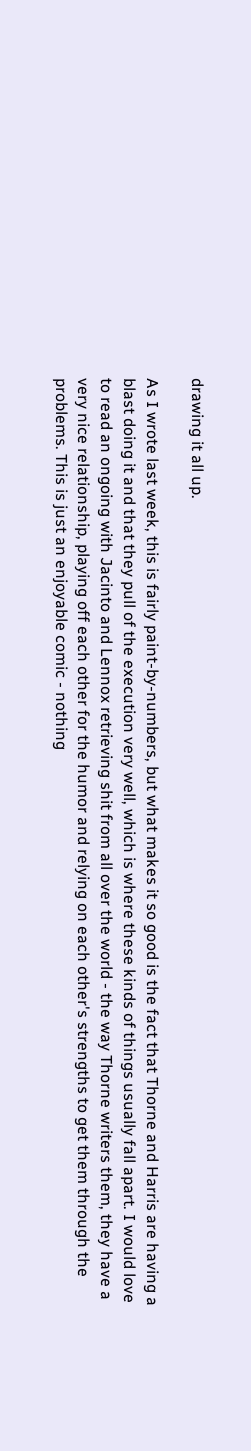drawing it all up.

As I wrote last week, this is fairly paint-by-numbers, but what makes it so good is the fact that Thorne and Harris are having a blast doing it and that they pull of the execution very well, which is where these kinds of things usually fall apart. I would love to read an ongoing with Jacinto and Lennox retrieving shit from all over the world - the way Thorne writers them, they have a very nice relationship, playing off each other for the humor and relying on each other's strengths to get them through the problems. This is just an enjoyable comic - nothing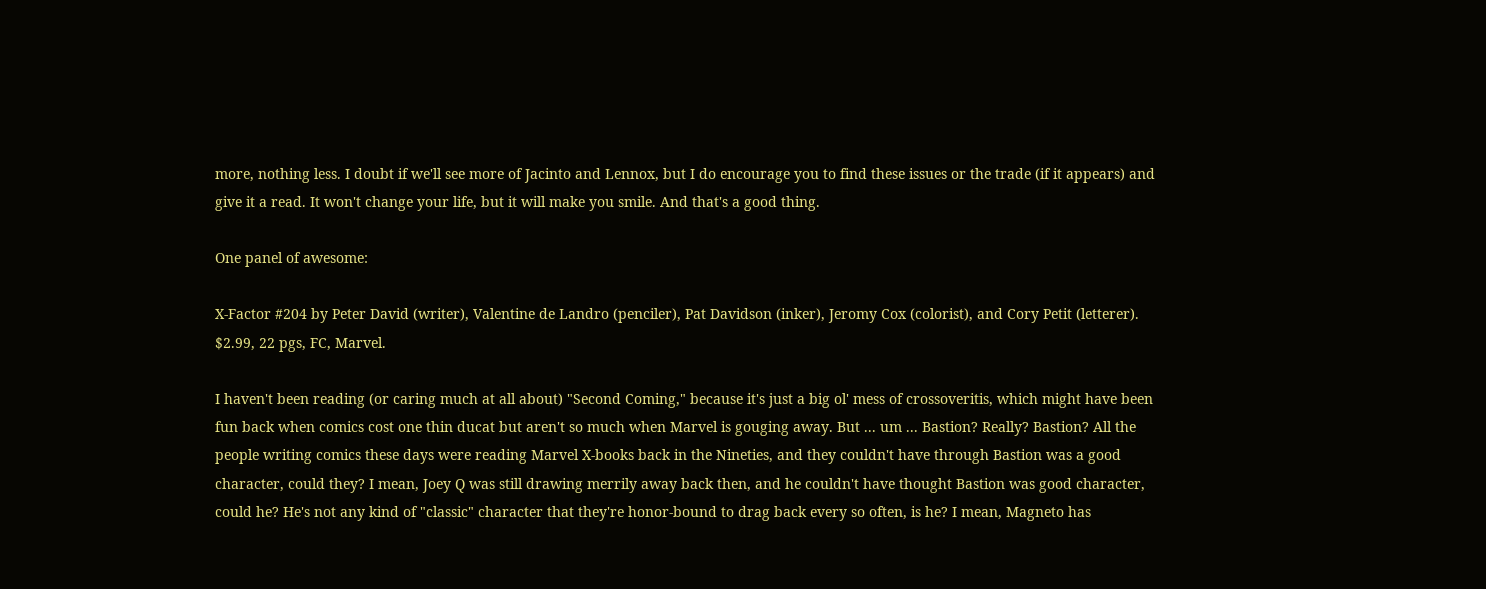more, nothing less. I doubt if we'll see more of Jacinto and Lennox, but I do encourage you to find these issues or the trade (if it appears) and give it a read. It won't change your life, but it will make you smile. And that's a good thing.

One panel of awesome:

X-Factor #204 by Peter David (writer), Valentine de Landro (penciler), Pat Davidson (inker), Jeromy Cox (colorist), and Cory Petit (letterer). $2.99, 22 pgs, FC, Marvel.

I haven't been reading (or caring much at all about) "Second Coming," because it's just a big ol' mess of crossoveritis, which might have been fun back when comics cost one thin ducat but aren't so much when Marvel is gouging away. But ... um ... Bastion? Really? Bastion? All the people writing comics these days were reading Marvel X-books back in the Nineties, and they couldn't have through Bastion was a good character, could they? I mean, Joey Q was still drawing merrily away back then, and he couldn't have thought Bastion was good character, could he? He's not any kind of "classic" character that they're honor-bound to drag back every so often, is he? I mean, Magneto has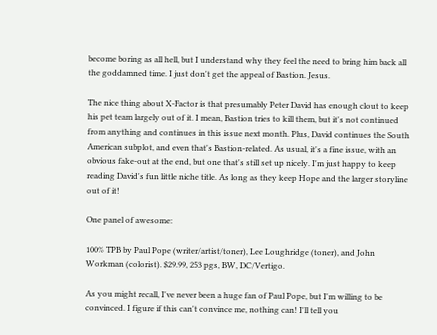become boring as all hell, but I understand why they feel the need to bring him back all the goddamned time. I just don't get the appeal of Bastion. Jesus.

The nice thing about X-Factor is that presumably Peter David has enough clout to keep his pet team largely out of it. I mean, Bastion tries to kill them, but it's not continued from anything and continues in this issue next month. Plus, David continues the South American subplot, and even that's Bastion-related. As usual, it's a fine issue, with an obvious fake-out at the end, but one that's still set up nicely. I'm just happy to keep reading David's fun little niche title. As long as they keep Hope and the larger storyline out of it!

One panel of awesome:

100% TPB by Paul Pope (writer/artist/toner), Lee Loughridge (toner), and John Workman (colorist). $29.99, 253 pgs, BW, DC/Vertigo.

As you might recall, I've never been a huge fan of Paul Pope, but I'm willing to be convinced. I figure if this can't convince me, nothing can! I'll tell you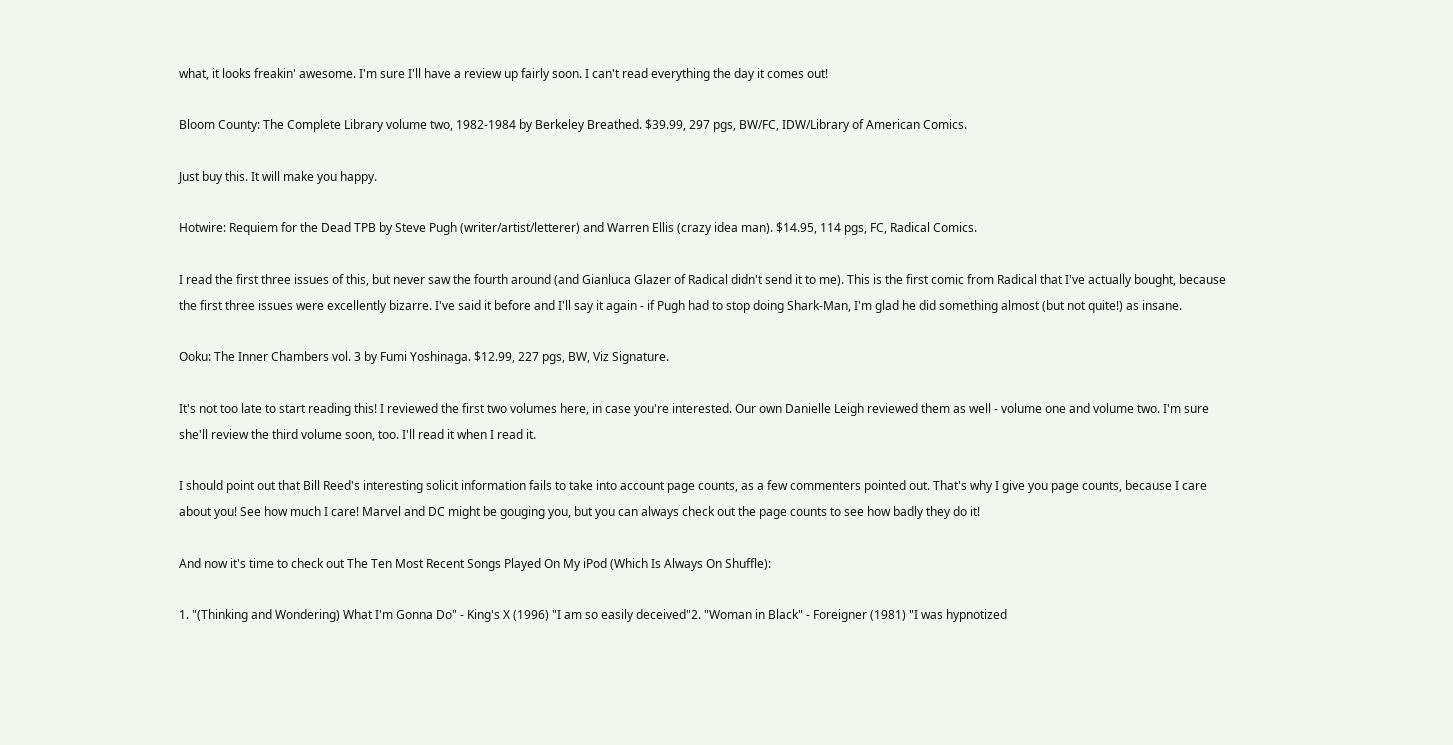what, it looks freakin' awesome. I'm sure I'll have a review up fairly soon. I can't read everything the day it comes out!

Bloom County: The Complete Library volume two, 1982-1984 by Berkeley Breathed. $39.99, 297 pgs, BW/FC, IDW/Library of American Comics.

Just buy this. It will make you happy.

Hotwire: Requiem for the Dead TPB by Steve Pugh (writer/artist/letterer) and Warren Ellis (crazy idea man). $14.95, 114 pgs, FC, Radical Comics.

I read the first three issues of this, but never saw the fourth around (and Gianluca Glazer of Radical didn't send it to me). This is the first comic from Radical that I've actually bought, because the first three issues were excellently bizarre. I've said it before and I'll say it again - if Pugh had to stop doing Shark-Man, I'm glad he did something almost (but not quite!) as insane.

Ooku: The Inner Chambers vol. 3 by Fumi Yoshinaga. $12.99, 227 pgs, BW, Viz Signature.

It's not too late to start reading this! I reviewed the first two volumes here, in case you're interested. Our own Danielle Leigh reviewed them as well - volume one and volume two. I'm sure she'll review the third volume soon, too. I'll read it when I read it.

I should point out that Bill Reed's interesting solicit information fails to take into account page counts, as a few commenters pointed out. That's why I give you page counts, because I care about you! See how much I care! Marvel and DC might be gouging you, but you can always check out the page counts to see how badly they do it!

And now it's time to check out The Ten Most Recent Songs Played On My iPod (Which Is Always On Shuffle):

1. "(Thinking and Wondering) What I'm Gonna Do" - King's X (1996) "I am so easily deceived"2. "Woman in Black" - Foreigner (1981) "I was hypnotized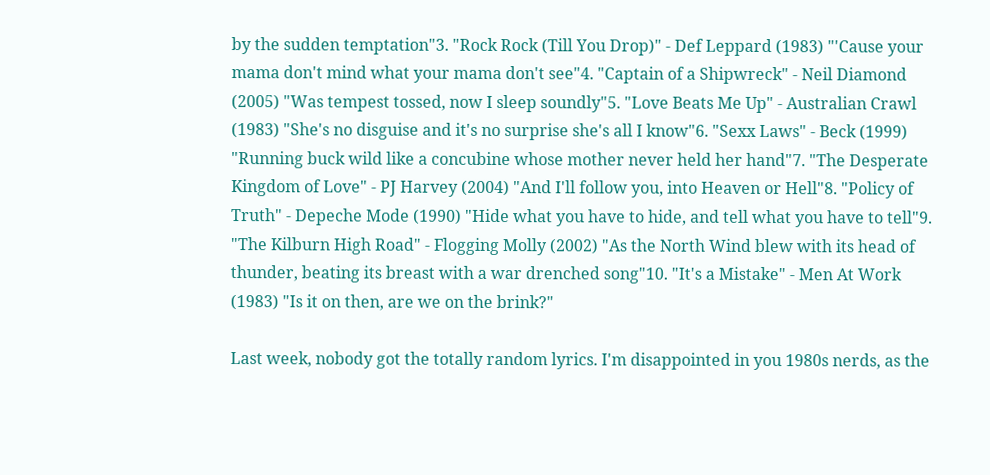by the sudden temptation"3. "Rock Rock (Till You Drop)" - Def Leppard (1983) "'Cause your mama don't mind what your mama don't see"4. "Captain of a Shipwreck" - Neil Diamond (2005) "Was tempest tossed, now I sleep soundly"5. "Love Beats Me Up" - Australian Crawl (1983) "She's no disguise and it's no surprise she's all I know"6. "Sexx Laws" - Beck (1999) "Running buck wild like a concubine whose mother never held her hand"7. "The Desperate Kingdom of Love" - PJ Harvey (2004) "And I'll follow you, into Heaven or Hell"8. "Policy of Truth" - Depeche Mode (1990) "Hide what you have to hide, and tell what you have to tell"9. "The Kilburn High Road" - Flogging Molly (2002) "As the North Wind blew with its head of thunder, beating its breast with a war drenched song"10. "It's a Mistake" - Men At Work (1983) "Is it on then, are we on the brink?"

Last week, nobody got the totally random lyrics. I'm disappointed in you 1980s nerds, as the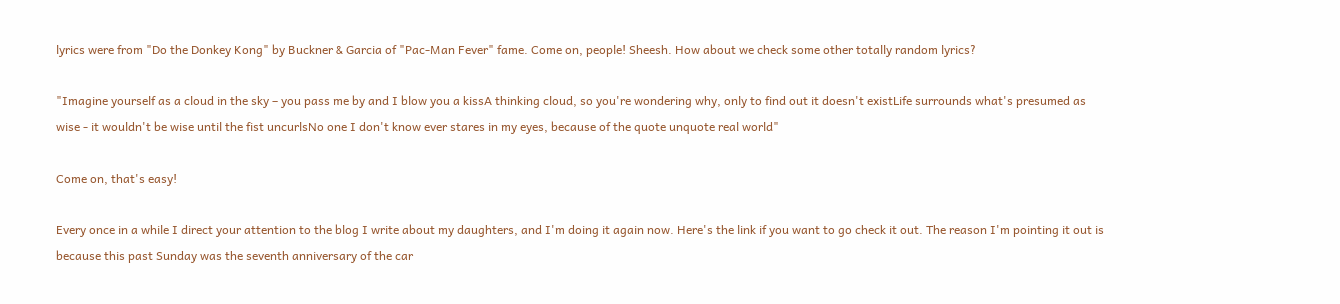lyrics were from "Do the Donkey Kong" by Buckner & Garcia of "Pac-Man Fever" fame. Come on, people! Sheesh. How about we check some other totally random lyrics?

"Imagine yourself as a cloud in the sky – you pass me by and I blow you a kissA thinking cloud, so you're wondering why, only to find out it doesn't existLife surrounds what's presumed as wise - it wouldn't be wise until the fist uncurlsNo one I don't know ever stares in my eyes, because of the quote unquote real world"

Come on, that's easy!

Every once in a while I direct your attention to the blog I write about my daughters, and I'm doing it again now. Here's the link if you want to go check it out. The reason I'm pointing it out is because this past Sunday was the seventh anniversary of the car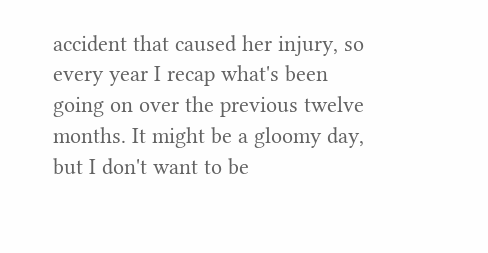accident that caused her injury, so every year I recap what's been going on over the previous twelve months. It might be a gloomy day, but I don't want to be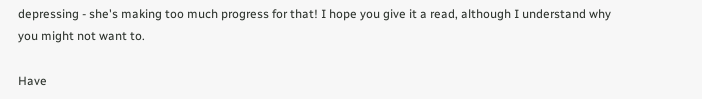depressing - she's making too much progress for that! I hope you give it a read, although I understand why you might not want to.

Have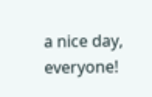a nice day, everyone!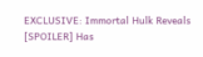EXCLUSIVE: Immortal Hulk Reveals [SPOILER] Has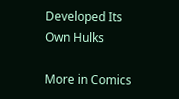Developed Its Own Hulks

More in Comics